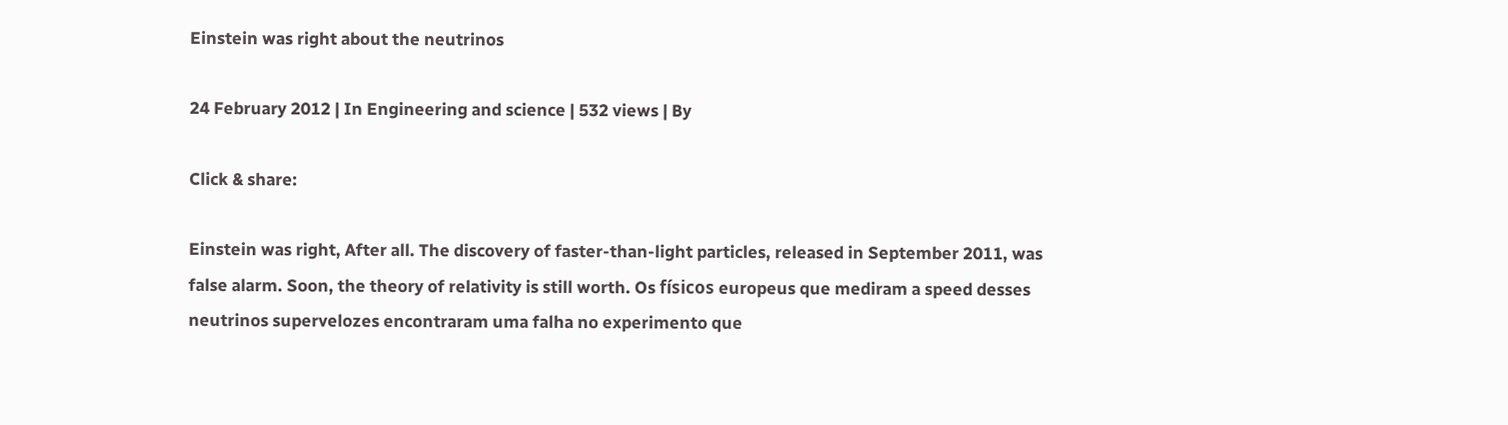Einstein was right about the neutrinos

24 February 2012 | In Engineering and science | 532 views | By

Click & share:

Einstein was right, After all. The discovery of faster-than-light particles, released in September 2011, was false alarm. Soon, the theory of relativity is still worth. Os físicos europeus que mediram a speed desses neutrinos supervelozes encontraram uma falha no experimento que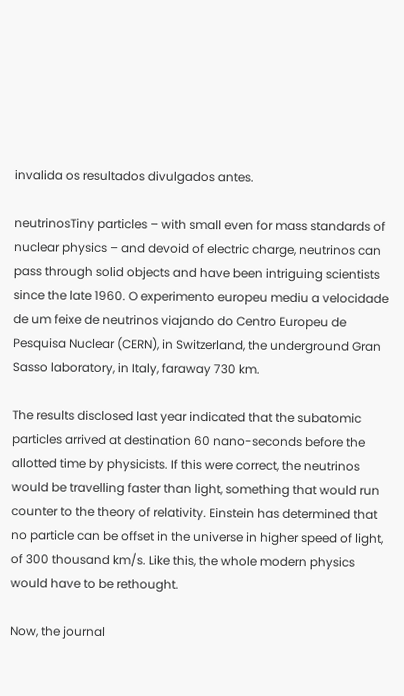invalida os resultados divulgados antes.

neutrinosTiny particles – with small even for mass standards of nuclear physics – and devoid of electric charge, neutrinos can pass through solid objects and have been intriguing scientists since the late 1960. O experimento europeu mediu a velocidade de um feixe de neutrinos viajando do Centro Europeu de Pesquisa Nuclear (CERN), in Switzerland, the underground Gran Sasso laboratory, in Italy, faraway 730 km.

The results disclosed last year indicated that the subatomic particles arrived at destination 60 nano-seconds before the allotted time by physicists. If this were correct, the neutrinos would be travelling faster than light, something that would run counter to the theory of relativity. Einstein has determined that no particle can be offset in the universe in higher speed of light, of 300 thousand km/s. Like this, the whole modern physics would have to be rethought.

Now, the journal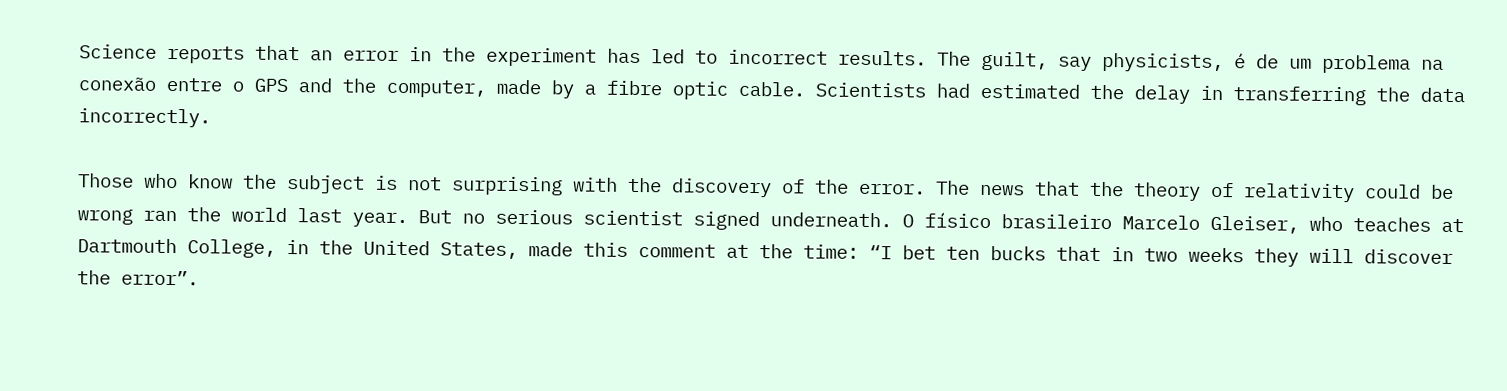Science reports that an error in the experiment has led to incorrect results. The guilt, say physicists, é de um problema na conexão entre o GPS and the computer, made by a fibre optic cable. Scientists had estimated the delay in transferring the data incorrectly.

Those who know the subject is not surprising with the discovery of the error. The news that the theory of relativity could be wrong ran the world last year. But no serious scientist signed underneath. O físico brasileiro Marcelo Gleiser, who teaches at Dartmouth College, in the United States, made this comment at the time: “I bet ten bucks that in two weeks they will discover the error”.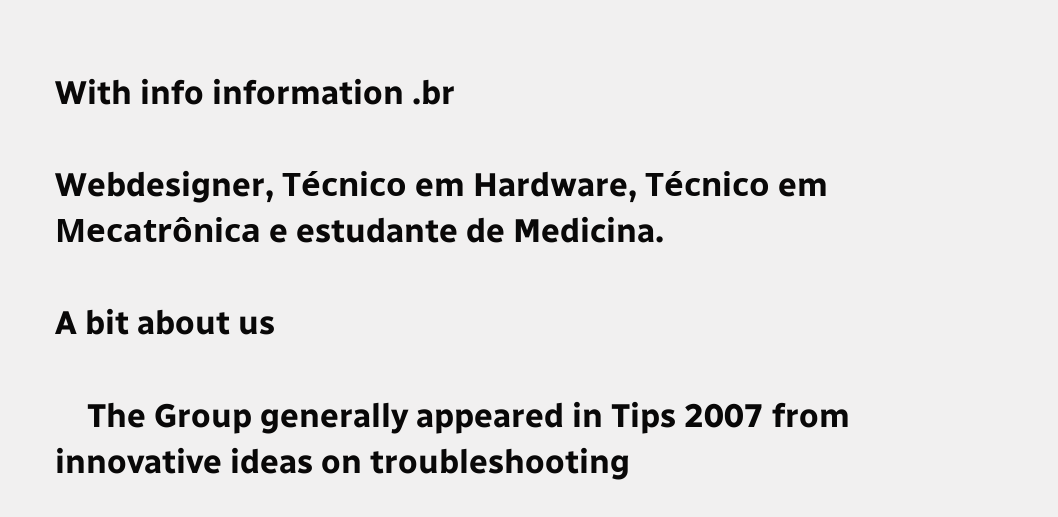With info information .br

Webdesigner, Técnico em Hardware, Técnico em Mecatrônica e estudante de Medicina.

A bit about us

    The Group generally appeared in Tips 2007 from innovative ideas on troubleshooting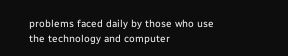problems faced daily by those who use the technology and computer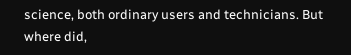science, both ordinary users and technicians. But where did,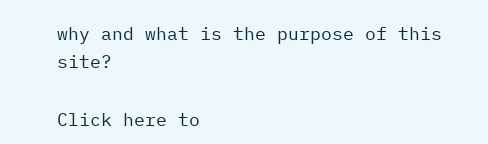why and what is the purpose of this site?

Click here to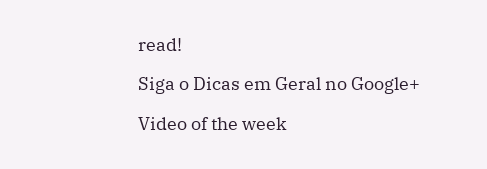read!

Siga o Dicas em Geral no Google+

Video of the week